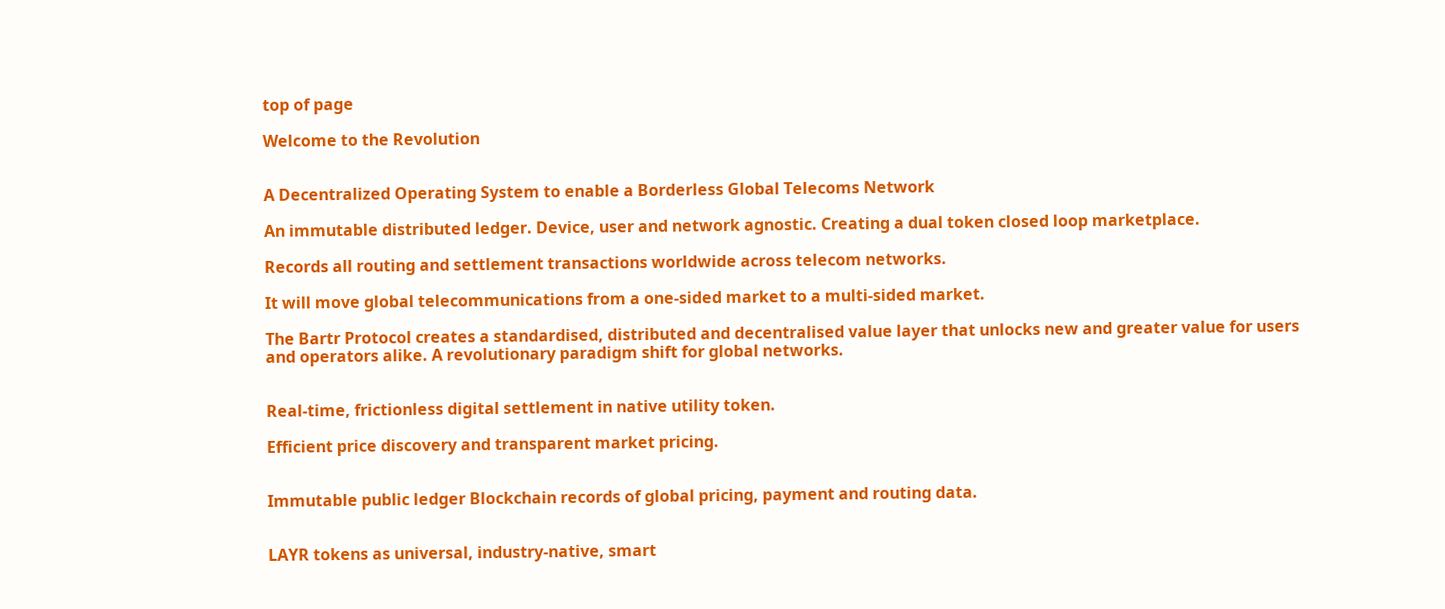top of page

Welcome to the Revolution


A Decentralized Operating System to enable a Borderless Global Telecoms Network

An immutable distributed ledger. Device, user and network agnostic. Creating a dual token closed loop marketplace.

Records all routing and settlement transactions worldwide across telecom networks.

It will move global telecommunications from a one-sided market to a multi-sided market.

The Bartr Protocol creates a standardised, distributed and decentralised value layer that unlocks new and greater value for users and operators alike. A revolutionary paradigm shift for global networks.


Real-time, frictionless digital settlement in native utility token.

Efficient price discovery and transparent market pricing.


Immutable public ledger Blockchain records of global pricing, payment and routing data.


LAYR tokens as universal, industry-native, smart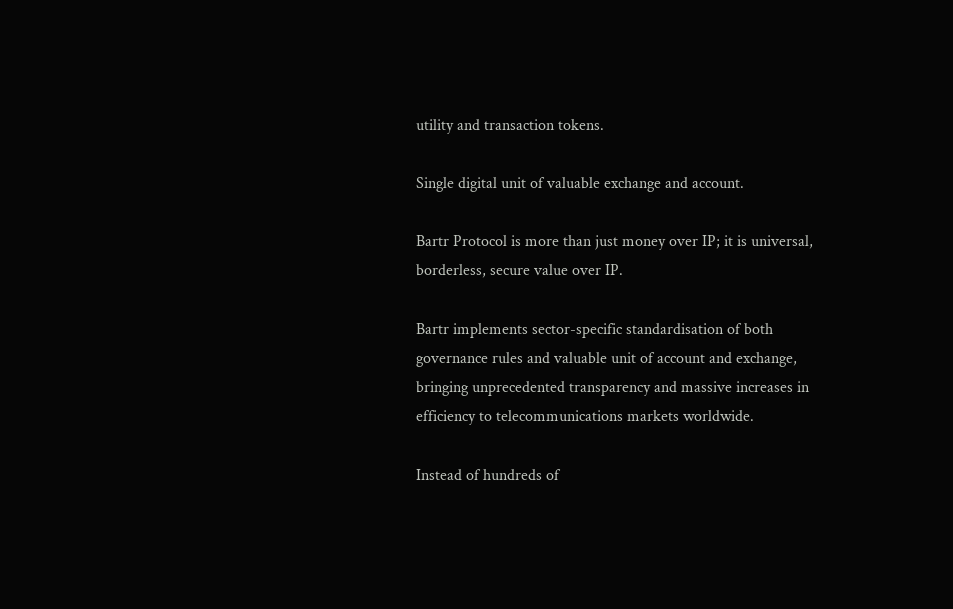utility and transaction tokens.

Single digital unit of valuable exchange and account.

Bartr Protocol is more than just money over IP; it is universal, borderless, secure value over IP.

Bartr implements sector-specific standardisation of both governance rules and valuable unit of account and exchange, bringing unprecedented transparency and massive increases in efficiency to telecommunications markets worldwide.

Instead of hundreds of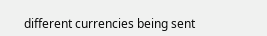different currencies being sent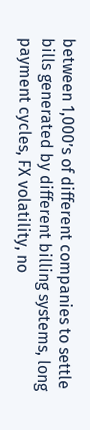between 1,000’s of different companies to settle bills generated by different billing systems, long payment cycles, FX volatility, no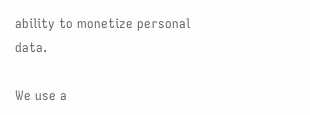ability to monetize personal data.

We use a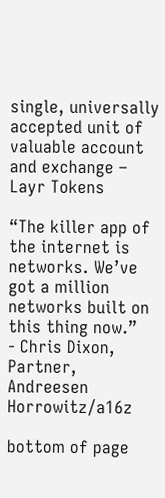single, universally accepted unit of valuable account and exchange – Layr Tokens

“The killer app of the internet is networks. We’ve got a million networks built on this thing now.”
- Chris Dixon, Partner, Andreesen Horrowitz/a16z

bottom of page